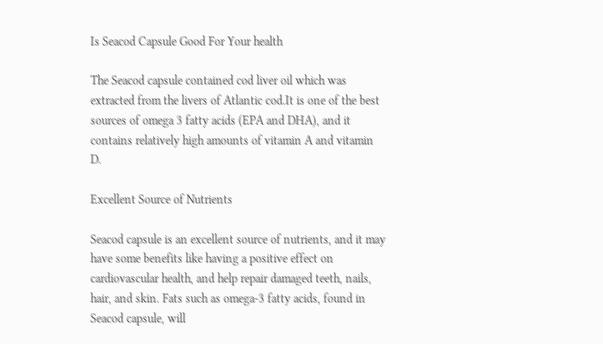Is Seacod Capsule Good For Your health

The Seacod capsule contained cod liver oil which was extracted from the livers of Atlantic cod.It is one of the best sources of omega 3 fatty acids (EPA and DHA), and it contains relatively high amounts of vitamin A and vitamin D.

Excellent Source of Nutrients

Seacod capsule is an excellent source of nutrients, and it may have some benefits like having a positive effect on cardiovascular health, and help repair damaged teeth, nails, hair, and skin. Fats such as omega-3 fatty acids, found in Seacod capsule, will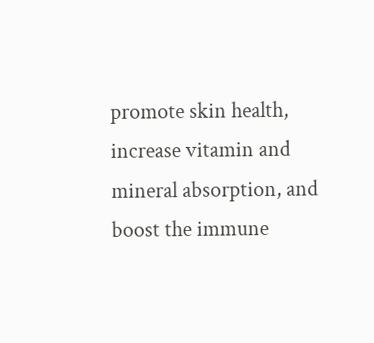promote skin health, increase vitamin and mineral absorption, and boost the immune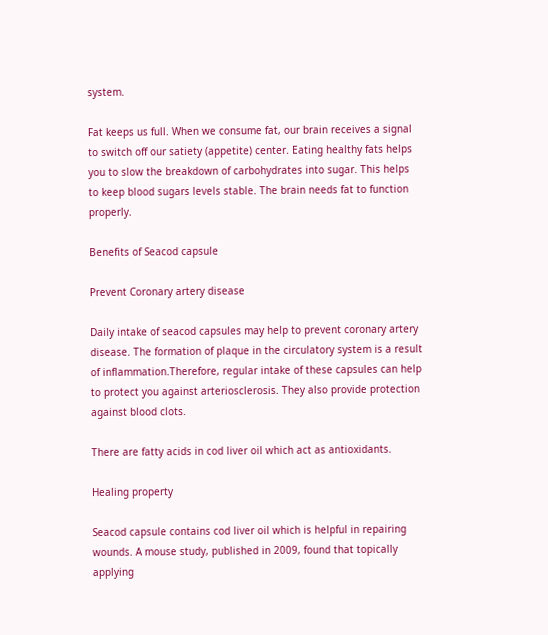system.

Fat keeps us full. When we consume fat, our brain receives a signal to switch off our satiety (appetite) center. Eating healthy fats helps you to slow the breakdown of carbohydrates into sugar. This helps to keep blood sugars levels stable. The brain needs fat to function properly.

Benefits of Seacod capsule

Prevent Coronary artery disease

Daily intake of seacod capsules may help to prevent coronary artery disease. The formation of plaque in the circulatory system is a result of inflammation.Therefore, regular intake of these capsules can help to protect you against arteriosclerosis. They also provide protection against blood clots.

There are fatty acids in cod liver oil which act as antioxidants.

Healing property

Seacod capsule contains cod liver oil which is helpful in repairing wounds. A mouse study, published in 2009, found that topically applying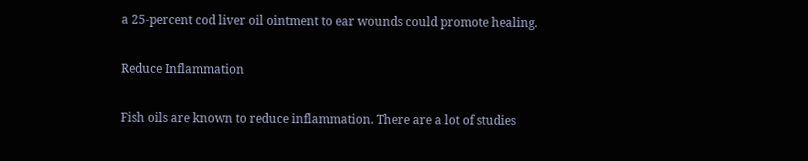a 25-percent cod liver oil ointment to ear wounds could promote healing.

Reduce Inflammation

Fish oils are known to reduce inflammation. There are a lot of studies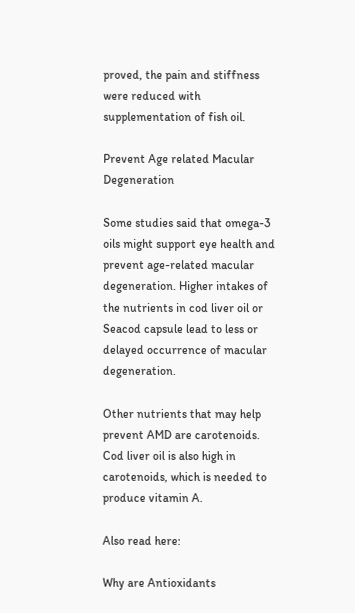proved, the pain and stiffness were reduced with supplementation of fish oil.

Prevent Age related Macular Degeneration

Some studies said that omega-3 oils might support eye health and prevent age-related macular degeneration. Higher intakes of the nutrients in cod liver oil or Seacod capsule lead to less or delayed occurrence of macular degeneration.

Other nutrients that may help prevent AMD are carotenoids. Cod liver oil is also high in carotenoids, which is needed to produce vitamin A.

Also read here:

Why are Antioxidants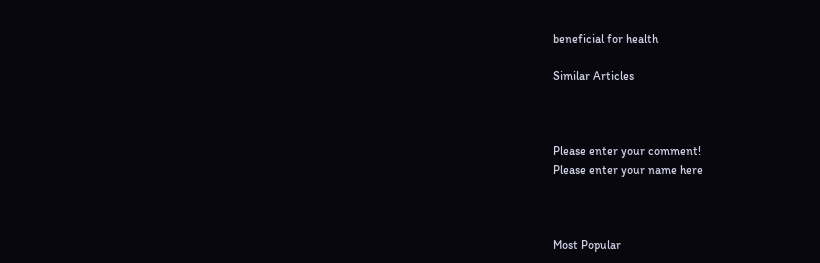beneficial for health

Similar Articles



Please enter your comment!
Please enter your name here



Most Popular